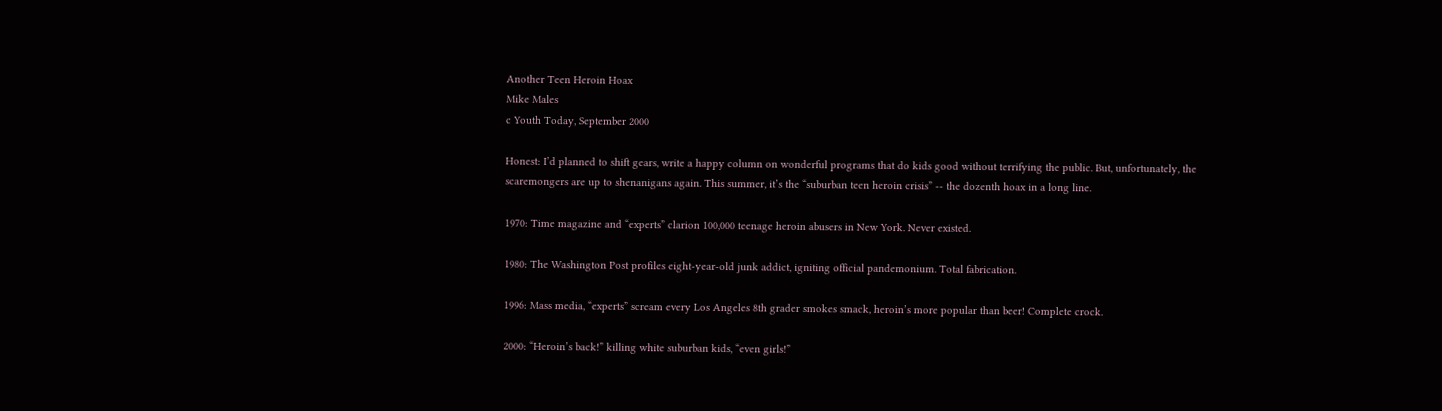Another Teen Heroin Hoax
Mike Males
c Youth Today, September 2000

Honest: I’d planned to shift gears, write a happy column on wonderful programs that do kids good without terrifying the public. But, unfortunately, the scaremongers are up to shenanigans again. This summer, it’s the “suburban teen heroin crisis” -- the dozenth hoax in a long line.

1970: Time magazine and “experts” clarion 100,000 teenage heroin abusers in New York. Never existed.

1980: The Washington Post profiles eight-year-old junk addict, igniting official pandemonium. Total fabrication.

1996: Mass media, “experts” scream every Los Angeles 8th grader smokes smack, heroin’s more popular than beer! Complete crock.

2000: “Heroin’s back!” killing white suburban kids, “even girls!”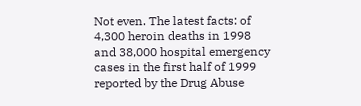Not even. The latest facts: of 4,300 heroin deaths in 1998 and 38,000 hospital emergency cases in the first half of 1999 reported by the Drug Abuse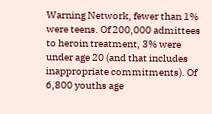Warning Network, fewer than 1% were teens. Of 200,000 admittees to heroin treatment, 3% were under age 20 (and that includes inappropriate commitments). Of 6,800 youths age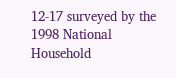12-17 surveyed by the 1998 National Household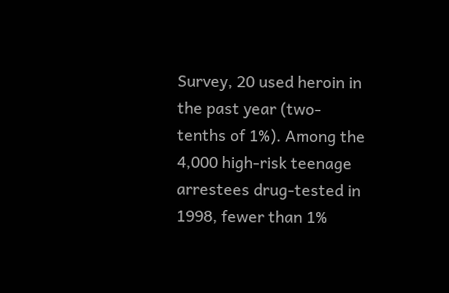Survey, 20 used heroin in the past year (two-tenths of 1%). Among the 4,000 high-risk teenage arrestees drug-tested in 1998, fewer than 1%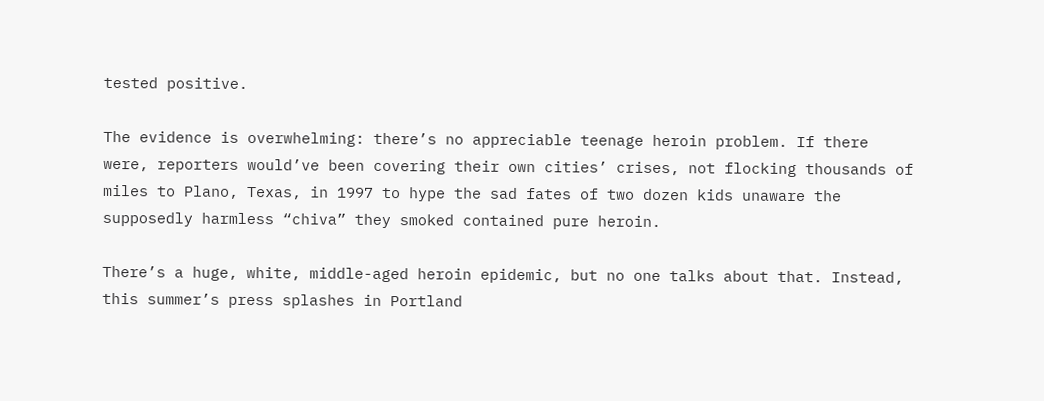tested positive.

The evidence is overwhelming: there’s no appreciable teenage heroin problem. If there were, reporters would’ve been covering their own cities’ crises, not flocking thousands of miles to Plano, Texas, in 1997 to hype the sad fates of two dozen kids unaware the supposedly harmless “chiva” they smoked contained pure heroin.

There’s a huge, white, middle-aged heroin epidemic, but no one talks about that. Instead, this summer’s press splashes in Portland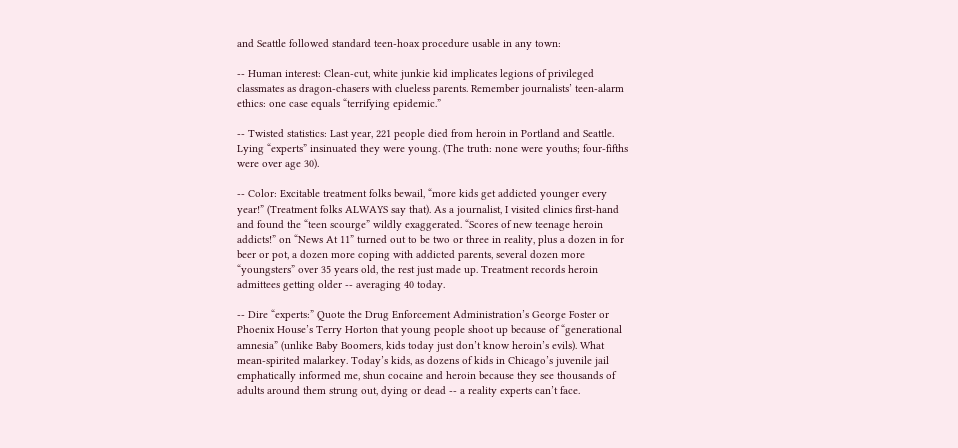and Seattle followed standard teen-hoax procedure usable in any town:

-- Human interest: Clean-cut, white junkie kid implicates legions of privileged classmates as dragon-chasers with clueless parents. Remember journalists’ teen-alarm ethics: one case equals “terrifying epidemic.”

-- Twisted statistics: Last year, 221 people died from heroin in Portland and Seattle. Lying “experts” insinuated they were young. (The truth: none were youths; four-fifths were over age 30).

-- Color: Excitable treatment folks bewail, “more kids get addicted younger every year!” (Treatment folks ALWAYS say that). As a journalist, I visited clinics first-hand and found the “teen scourge” wildly exaggerated. “Scores of new teenage heroin addicts!” on “News At 11” turned out to be two or three in reality, plus a dozen in for beer or pot, a dozen more coping with addicted parents, several dozen more “youngsters” over 35 years old, the rest just made up. Treatment records heroin admittees getting older -- averaging 40 today.

-- Dire “experts:” Quote the Drug Enforcement Administration’s George Foster or Phoenix House’s Terry Horton that young people shoot up because of “generational amnesia” (unlike Baby Boomers, kids today just don’t know heroin’s evils). What mean-spirited malarkey. Today’s kids, as dozens of kids in Chicago’s juvenile jail emphatically informed me, shun cocaine and heroin because they see thousands of adults around them strung out, dying or dead -- a reality experts can’t face.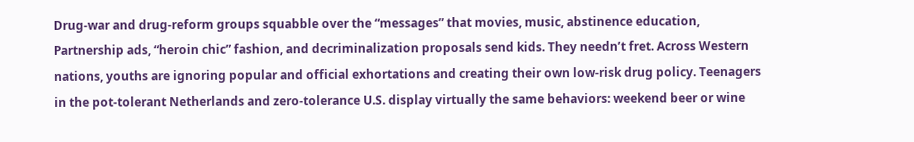Drug-war and drug-reform groups squabble over the “messages” that movies, music, abstinence education, Partnership ads, “heroin chic” fashion, and decriminalization proposals send kids. They needn’t fret. Across Western nations, youths are ignoring popular and official exhortations and creating their own low-risk drug policy. Teenagers in the pot-tolerant Netherlands and zero-tolerance U.S. display virtually the same behaviors: weekend beer or wine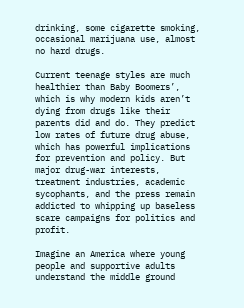drinking, some cigarette smoking, occasional marijuana use, almost no hard drugs.

Current teenage styles are much healthier than Baby Boomers’, which is why modern kids aren’t dying from drugs like their parents did and do. They predict low rates of future drug abuse, which has powerful implications for prevention and policy. But major drug-war interests, treatment industries, academic sycophants, and the press remain addicted to whipping up baseless scare campaigns for politics and profit.

Imagine an America where young people and supportive adults understand the middle ground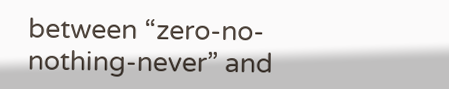between “zero-no-nothing-never” and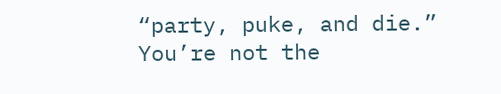“party, puke, and die.” You’re not the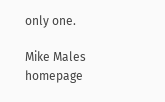only one.

Mike Males homepage